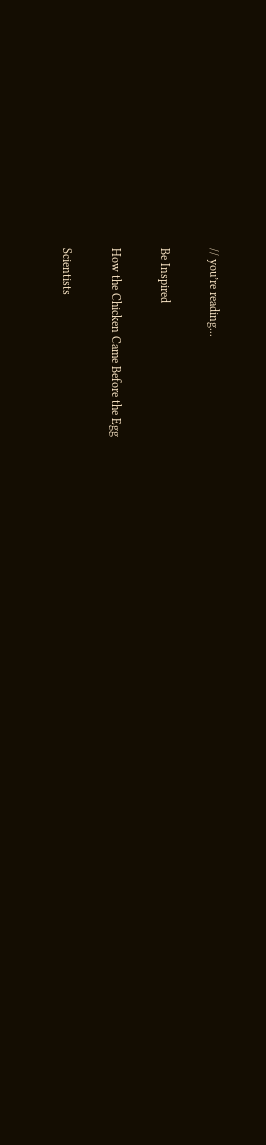// you’re reading...

Be Inspired

How the Chicken Came Before the Egg

Scientists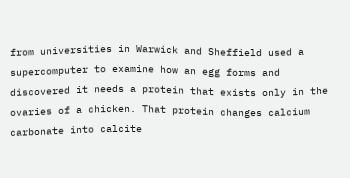from universities in Warwick and Sheffield used a supercomputer to examine how an egg forms and discovered it needs a protein that exists only in the ovaries of a chicken. That protein changes calcium carbonate into calcite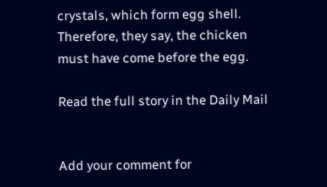crystals, which form egg shell. Therefore, they say, the chicken must have come before the egg.

Read the full story in the Daily Mail


Add your comment for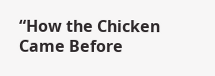“How the Chicken Came Before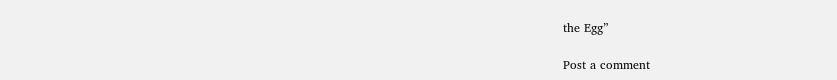the Egg”

Post a comment